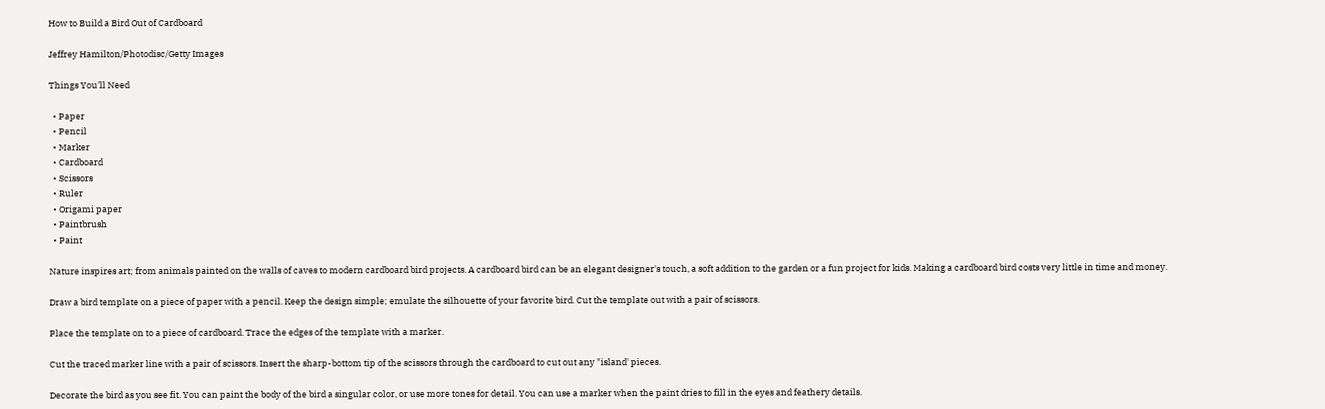How to Build a Bird Out of Cardboard

Jeffrey Hamilton/Photodisc/Getty Images

Things You'll Need

  • Paper
  • Pencil
  • Marker
  • Cardboard
  • Scissors
  • Ruler
  • Origami paper
  • Paintbrush
  • Paint

Nature inspires art; from animals painted on the walls of caves to modern cardboard bird projects. A cardboard bird can be an elegant designer's touch, a soft addition to the garden or a fun project for kids. Making a cardboard bird costs very little in time and money.

Draw a bird template on a piece of paper with a pencil. Keep the design simple; emulate the silhouette of your favorite bird. Cut the template out with a pair of scissors.

Place the template on to a piece of cardboard. Trace the edges of the template with a marker.

Cut the traced marker line with a pair of scissors. Insert the sharp-bottom tip of the scissors through the cardboard to cut out any "island' pieces.

Decorate the bird as you see fit. You can paint the body of the bird a singular color, or use more tones for detail. You can use a marker when the paint dries to fill in the eyes and feathery details.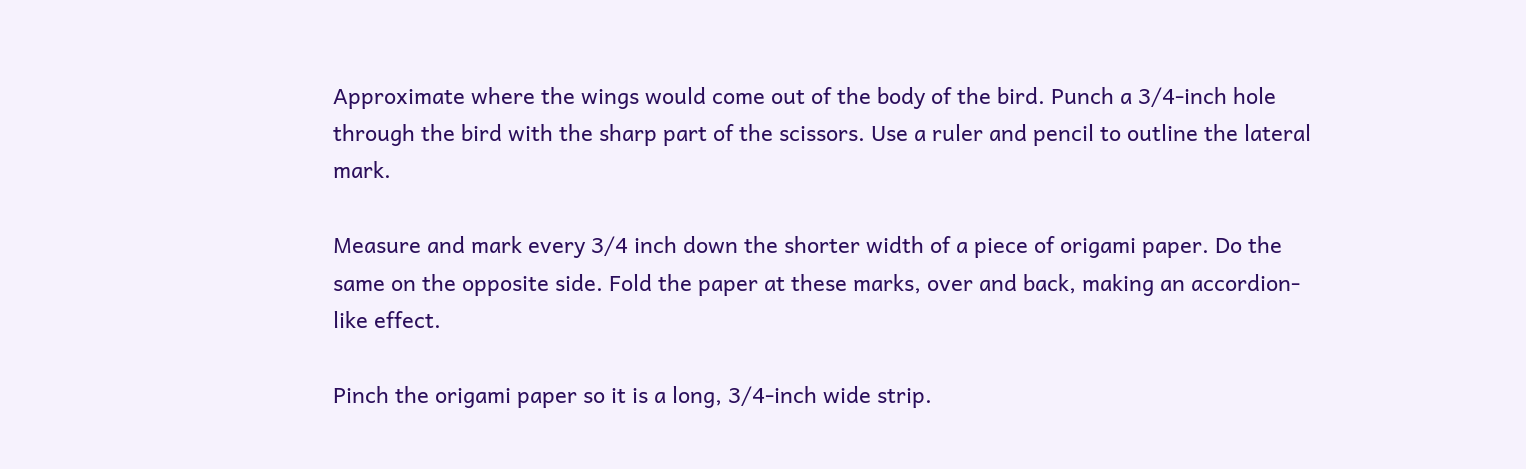Approximate where the wings would come out of the body of the bird. Punch a 3/4-inch hole through the bird with the sharp part of the scissors. Use a ruler and pencil to outline the lateral mark.

Measure and mark every 3/4 inch down the shorter width of a piece of origami paper. Do the same on the opposite side. Fold the paper at these marks, over and back, making an accordion-like effect.

Pinch the origami paper so it is a long, 3/4-inch wide strip.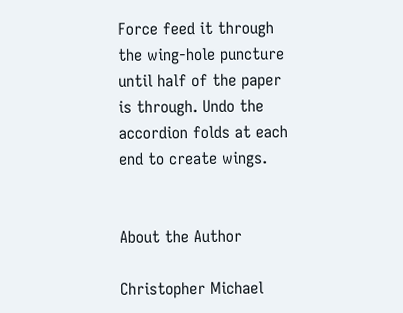Force feed it through the wing-hole puncture until half of the paper is through. Undo the accordion folds at each end to create wings.


About the Author

Christopher Michael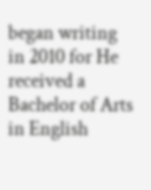began writing in 2010 for He received a Bachelor of Arts in English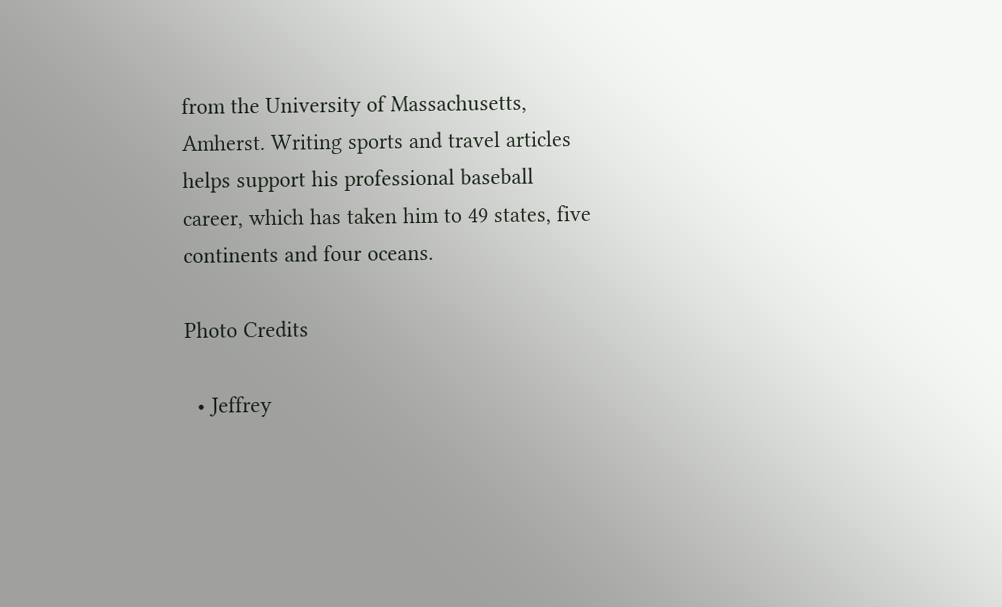from the University of Massachusetts, Amherst. Writing sports and travel articles helps support his professional baseball career, which has taken him to 49 states, five continents and four oceans.

Photo Credits

  • Jeffrey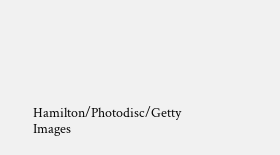Hamilton/Photodisc/Getty Images